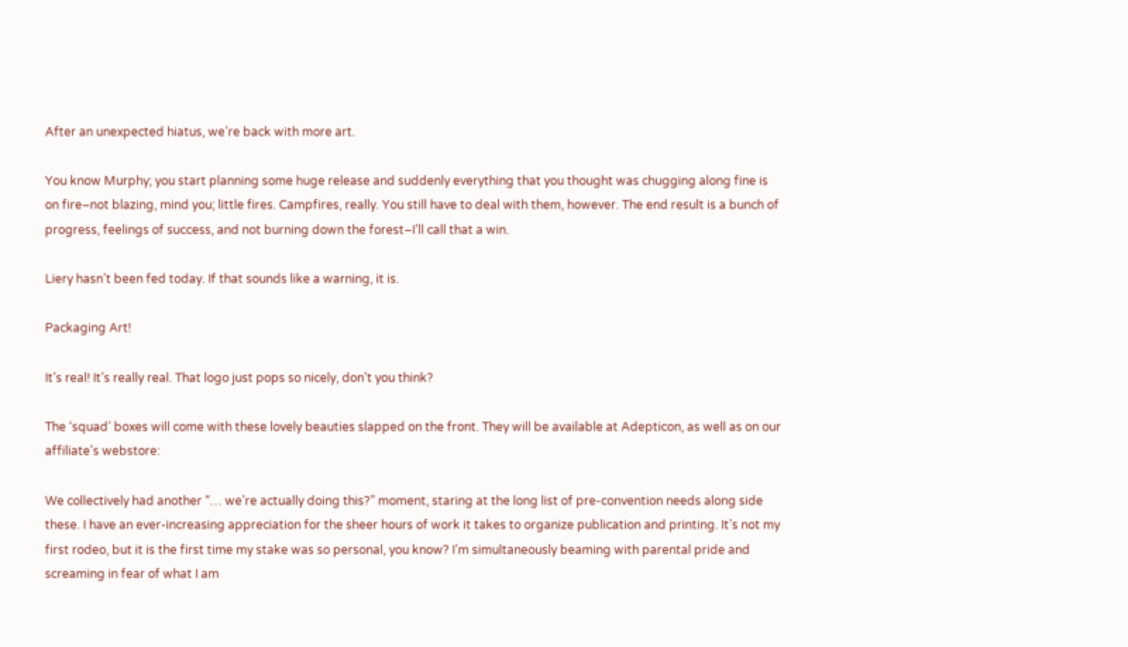After an unexpected hiatus, we’re back with more art.

You know Murphy; you start planning some huge release and suddenly everything that you thought was chugging along fine is on fire–not blazing, mind you; little fires. Campfires, really. You still have to deal with them, however. The end result is a bunch of progress, feelings of success, and not burning down the forest–I’ll call that a win.

Liery hasn’t been fed today. If that sounds like a warning, it is.

Packaging Art!

It’s real! It’s really real. That logo just pops so nicely, don’t you think?

The ‘squad’ boxes will come with these lovely beauties slapped on the front. They will be available at Adepticon, as well as on our affiliate’s webstore:

We collectively had another “… we’re actually doing this?” moment, staring at the long list of pre-convention needs along side these. I have an ever-increasing appreciation for the sheer hours of work it takes to organize publication and printing. It’s not my first rodeo, but it is the first time my stake was so personal, you know? I’m simultaneously beaming with parental pride and screaming in fear of what I am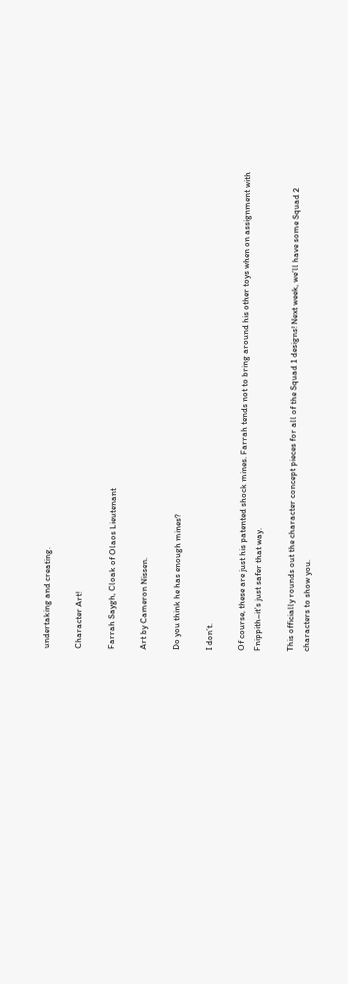undertaking and creating.

Character Art!

Farrah Saygh, Cloak of Olaos Lieutenant

Art by Cameron Nissen.

Do you think he has enough mines?

I don’t.

Of course, these are just his patented shock mines. Farrah tends not to bring around his other toys when on assignment with Fnippith–it’s just safer that way.

This officially rounds out the character concept pieces for all of the Squad 1 designs! Next week, we’ll have some Squad 2 characters to show you.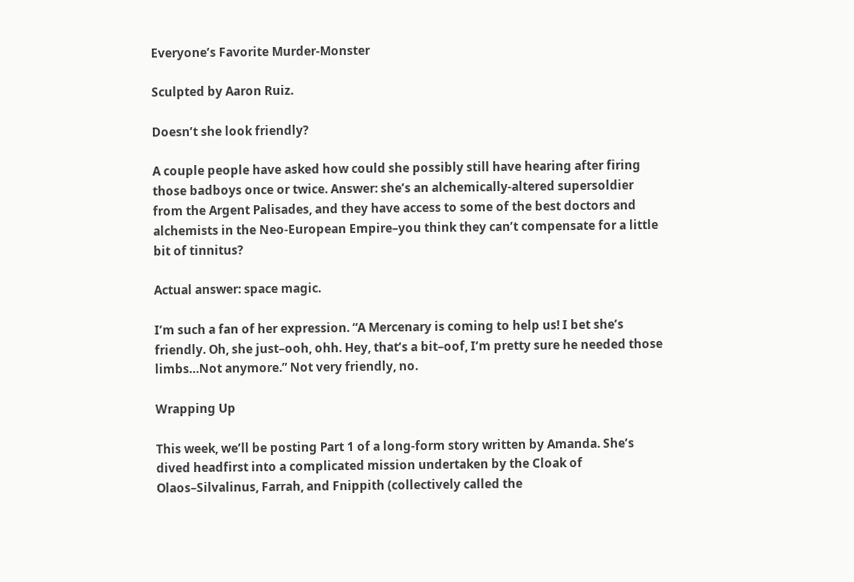Everyone’s Favorite Murder-Monster

Sculpted by Aaron Ruiz.

Doesn’t she look friendly?

A couple people have asked how could she possibly still have hearing after firing those badboys once or twice. Answer: she’s an alchemically-altered supersoldier from the Argent Palisades, and they have access to some of the best doctors and alchemists in the Neo-European Empire–you think they can’t compensate for a little bit of tinnitus?

Actual answer: space magic.

I’m such a fan of her expression. “A Mercenary is coming to help us! I bet she’s friendly. Oh, she just–ooh, ohh. Hey, that’s a bit–oof, I’m pretty sure he needed those limbs…Not anymore.” Not very friendly, no.

Wrapping Up

This week, we’ll be posting Part 1 of a long-form story written by Amanda. She’s dived headfirst into a complicated mission undertaken by the Cloak of Olaos–Silvalinus, Farrah, and Fnippith (collectively called the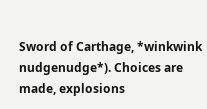Sword of Carthage, *winkwink nudgenudge*). Choices are made, explosions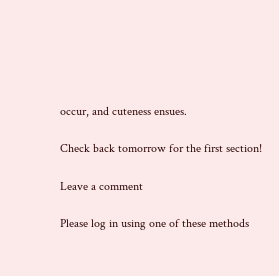occur, and cuteness ensues.

Check back tomorrow for the first section!

Leave a comment

Please log in using one of these methods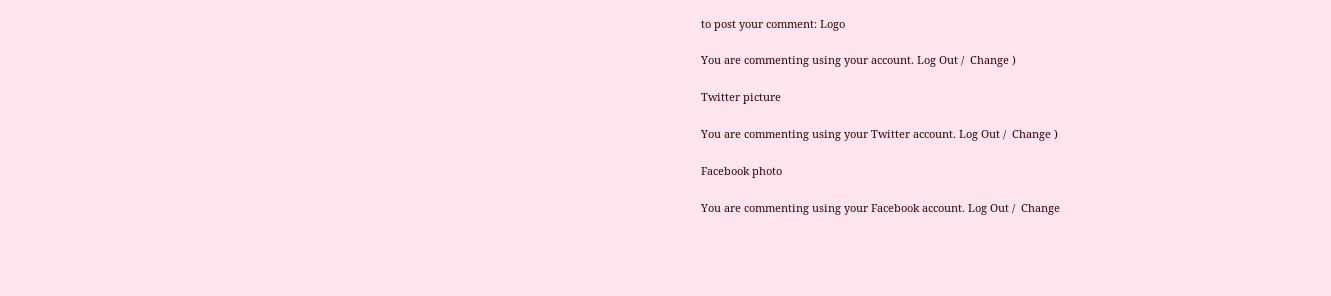to post your comment: Logo

You are commenting using your account. Log Out /  Change )

Twitter picture

You are commenting using your Twitter account. Log Out /  Change )

Facebook photo

You are commenting using your Facebook account. Log Out /  Change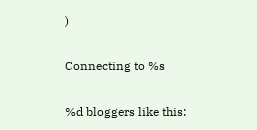)

Connecting to %s

%d bloggers like this: